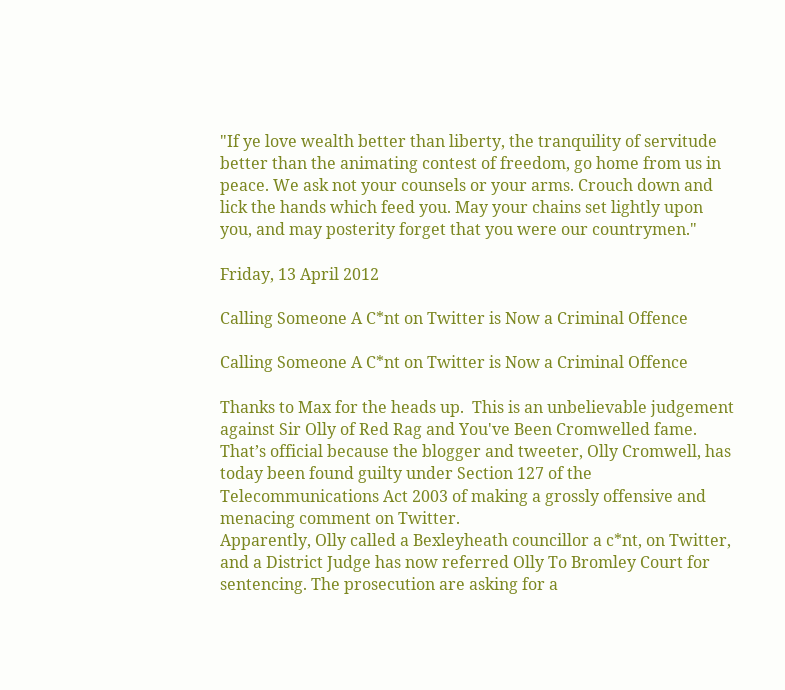"If ye love wealth better than liberty, the tranquility of servitude better than the animating contest of freedom, go home from us in peace. We ask not your counsels or your arms. Crouch down and lick the hands which feed you. May your chains set lightly upon you, and may posterity forget that you were our countrymen."

Friday, 13 April 2012

Calling Someone A C*nt on Twitter is Now a Criminal Offence

Calling Someone A C*nt on Twitter is Now a Criminal Offence

Thanks to Max for the heads up.  This is an unbelievable judgement against Sir Olly of Red Rag and You've Been Cromwelled fame.
That’s official because the blogger and tweeter, Olly Cromwell, has today been found guilty under Section 127 of the Telecommunications Act 2003 of making a grossly offensive and menacing comment on Twitter.
Apparently, Olly called a Bexleyheath councillor a c*nt, on Twitter, and a District Judge has now referred Olly To Bromley Court for sentencing. The prosecution are asking for a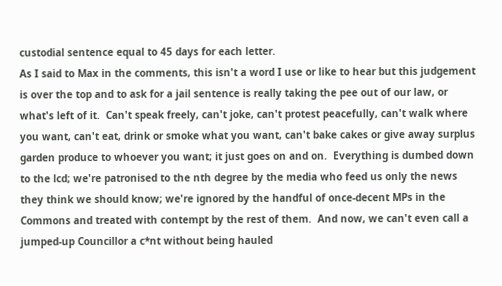custodial sentence equal to 45 days for each letter.
As I said to Max in the comments, this isn't a word I use or like to hear but this judgement is over the top and to ask for a jail sentence is really taking the pee out of our law, or what's left of it.  Can't speak freely, can't joke, can't protest peacefully, can't walk where you want, can't eat, drink or smoke what you want, can't bake cakes or give away surplus garden produce to whoever you want; it just goes on and on.  Everything is dumbed down to the lcd; we're patronised to the nth degree by the media who feed us only the news they think we should know; we're ignored by the handful of once-decent MPs in the Commons and treated with contempt by the rest of them.  And now, we can't even call a jumped-up Councillor a c*nt without being hauled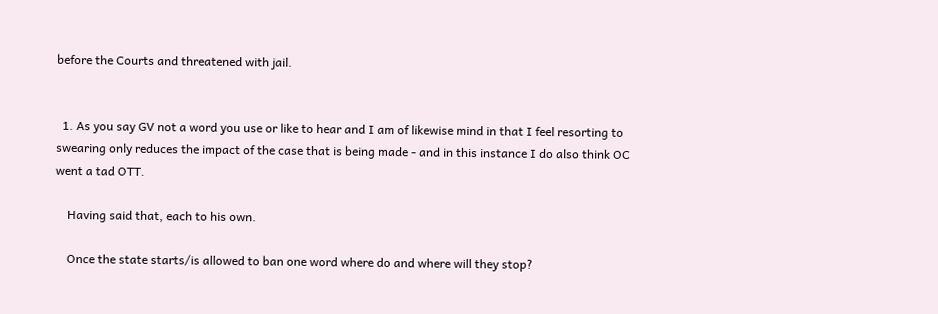before the Courts and threatened with jail.


  1. As you say GV not a word you use or like to hear and I am of likewise mind in that I feel resorting to swearing only reduces the impact of the case that is being made - and in this instance I do also think OC went a tad OTT.

    Having said that, each to his own.

    Once the state starts/is allowed to ban one word where do and where will they stop?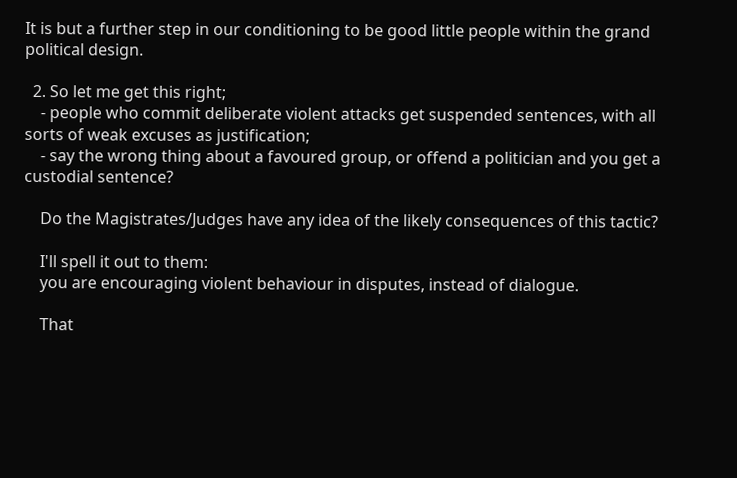It is but a further step in our conditioning to be good little people within the grand political design.

  2. So let me get this right;
    - people who commit deliberate violent attacks get suspended sentences, with all sorts of weak excuses as justification;
    - say the wrong thing about a favoured group, or offend a politician and you get a custodial sentence?

    Do the Magistrates/Judges have any idea of the likely consequences of this tactic?

    I'll spell it out to them:
    you are encouraging violent behaviour in disputes, instead of dialogue.

    That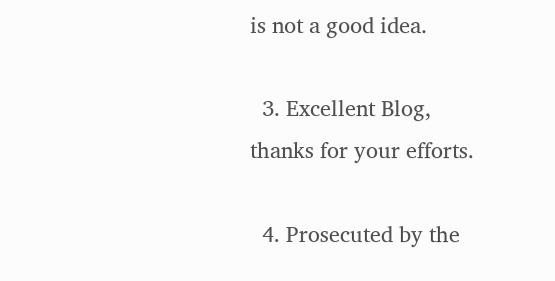is not a good idea.

  3. Excellent Blog, thanks for your efforts.

  4. Prosecuted by the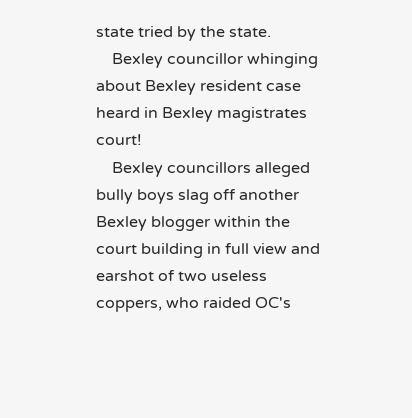state tried by the state.
    Bexley councillor whinging about Bexley resident case heard in Bexley magistrates court!
    Bexley councillors alleged bully boys slag off another Bexley blogger within the court building in full view and earshot of two useless coppers, who raided OC's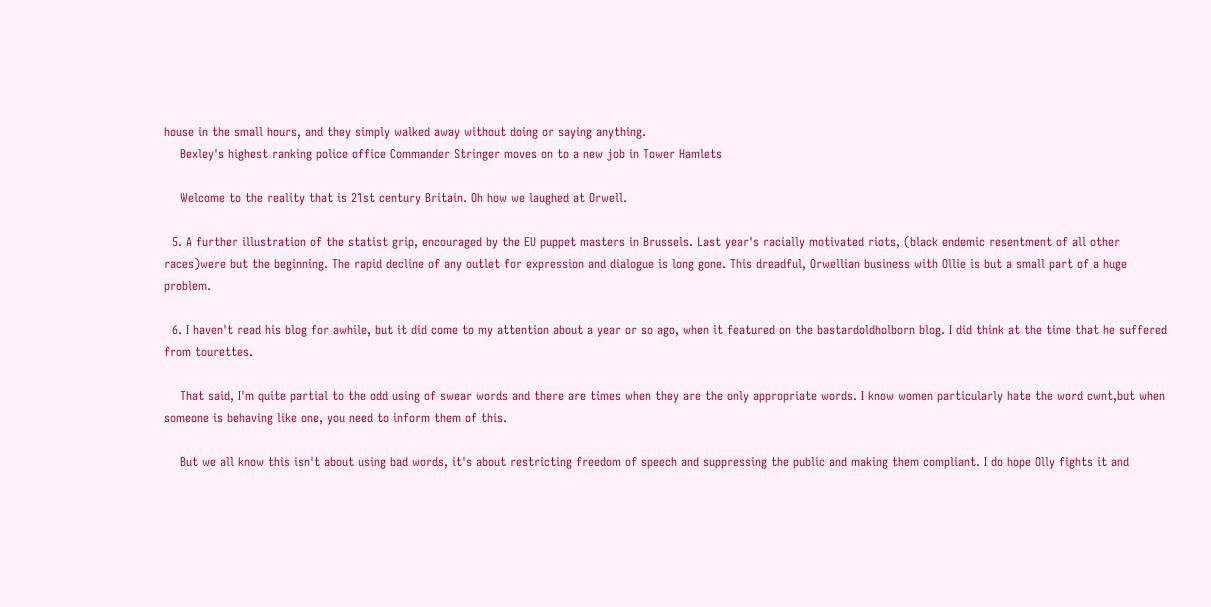house in the small hours, and they simply walked away without doing or saying anything.
    Bexley's highest ranking police office Commander Stringer moves on to a new job in Tower Hamlets

    Welcome to the reality that is 21st century Britain. Oh how we laughed at Orwell.

  5. A further illustration of the statist grip, encouraged by the EU puppet masters in Brussels. Last year's racially motivated riots, (black endemic resentment of all other races)were but the beginning. The rapid decline of any outlet for expression and dialogue is long gone. This dreadful, Orwellian business with Ollie is but a small part of a huge problem.

  6. I haven't read his blog for awhile, but it did come to my attention about a year or so ago, when it featured on the bastardoldholborn blog. I did think at the time that he suffered from tourettes.

    That said, I'm quite partial to the odd using of swear words and there are times when they are the only appropriate words. I know women particularly hate the word cwnt,but when someone is behaving like one, you need to inform them of this.

    But we all know this isn't about using bad words, it's about restricting freedom of speech and suppressing the public and making them compliant. I do hope Olly fights it and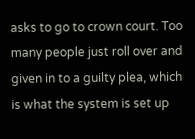asks to go to crown court. Too many people just roll over and given in to a guilty plea, which is what the system is set up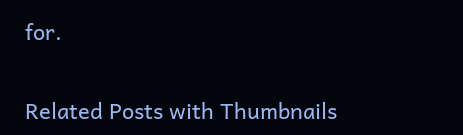for.


Related Posts with Thumbnails